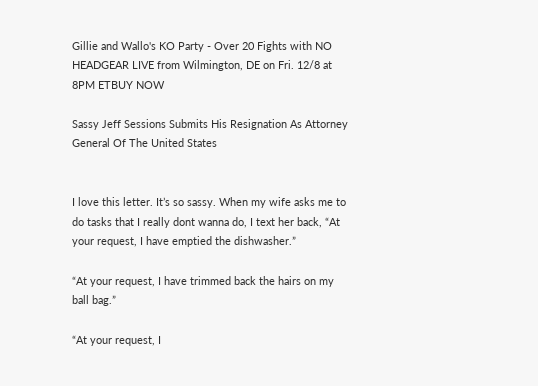Gillie and Wallo's KO Party - Over 20 Fights with NO HEADGEAR LIVE from Wilmington, DE on Fri. 12/8 at 8PM ETBUY NOW

Sassy Jeff Sessions Submits His Resignation As Attorney General Of The United States


I love this letter. It’s so sassy. When my wife asks me to do tasks that I really dont wanna do, I text her back, “At your request, I have emptied the dishwasher.”

“At your request, I have trimmed back the hairs on my ball bag.”

“At your request, I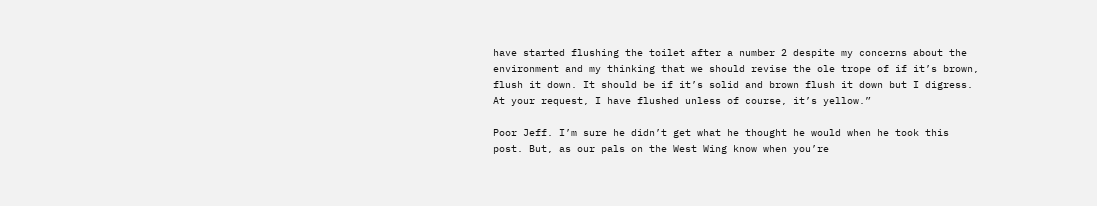have started flushing the toilet after a number 2 despite my concerns about the environment and my thinking that we should revise the ole trope of if it’s brown, flush it down. It should be if it’s solid and brown flush it down but I digress. At your request, I have flushed unless of course, it’s yellow.”

Poor Jeff. I’m sure he didn’t get what he thought he would when he took this post. But, as our pals on the West Wing know when you’re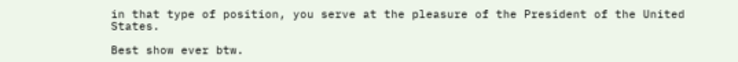in that type of position, you serve at the pleasure of the President of the United States.

Best show ever btw.